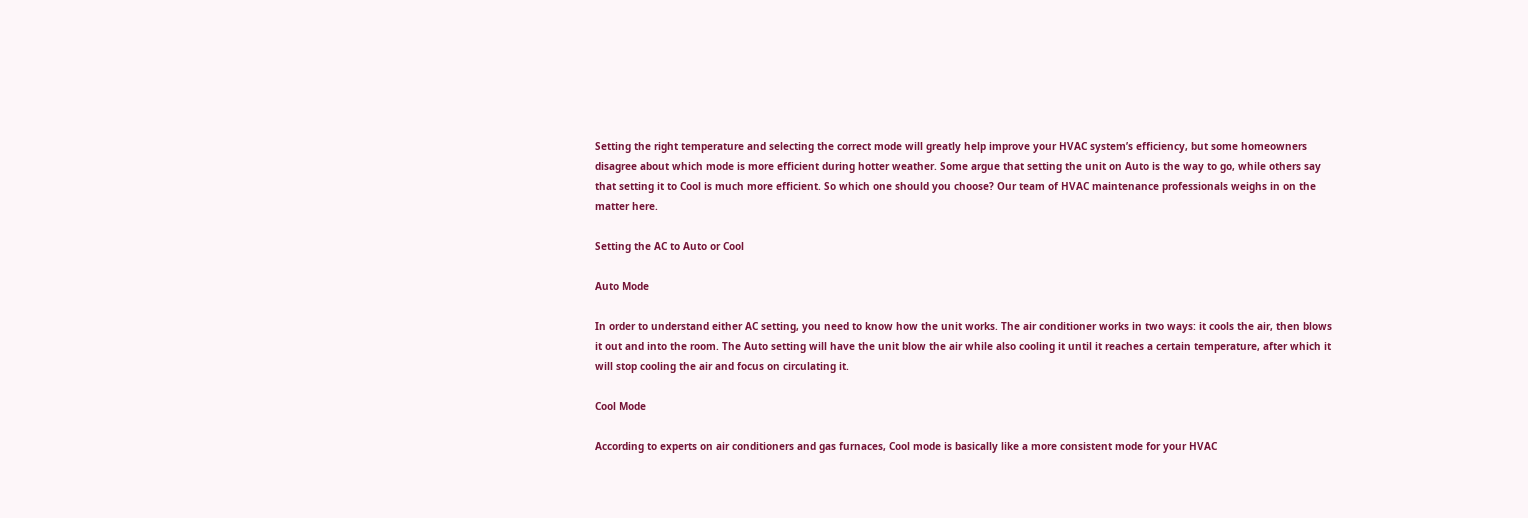Setting the right temperature and selecting the correct mode will greatly help improve your HVAC system’s efficiency, but some homeowners disagree about which mode is more efficient during hotter weather. Some argue that setting the unit on Auto is the way to go, while others say that setting it to Cool is much more efficient. So which one should you choose? Our team of HVAC maintenance professionals weighs in on the matter here.

Setting the AC to Auto or Cool

Auto Mode

In order to understand either AC setting, you need to know how the unit works. The air conditioner works in two ways: it cools the air, then blows it out and into the room. The Auto setting will have the unit blow the air while also cooling it until it reaches a certain temperature, after which it will stop cooling the air and focus on circulating it.

Cool Mode

According to experts on air conditioners and gas furnaces, Cool mode is basically like a more consistent mode for your HVAC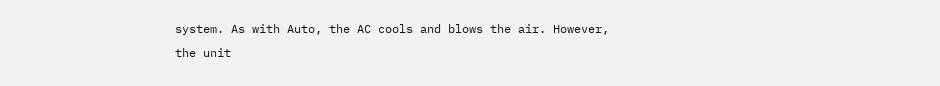system. As with Auto, the AC cools and blows the air. However, the unit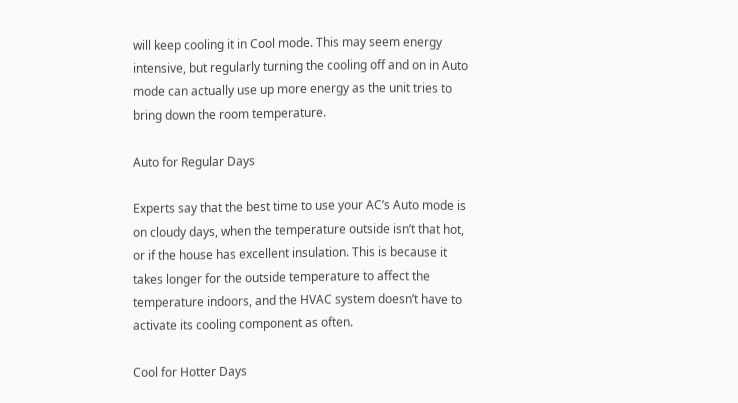will keep cooling it in Cool mode. This may seem energy intensive, but regularly turning the cooling off and on in Auto mode can actually use up more energy as the unit tries to bring down the room temperature.

Auto for Regular Days

Experts say that the best time to use your AC’s Auto mode is on cloudy days, when the temperature outside isn’t that hot, or if the house has excellent insulation. This is because it takes longer for the outside temperature to affect the temperature indoors, and the HVAC system doesn’t have to activate its cooling component as often.

Cool for Hotter Days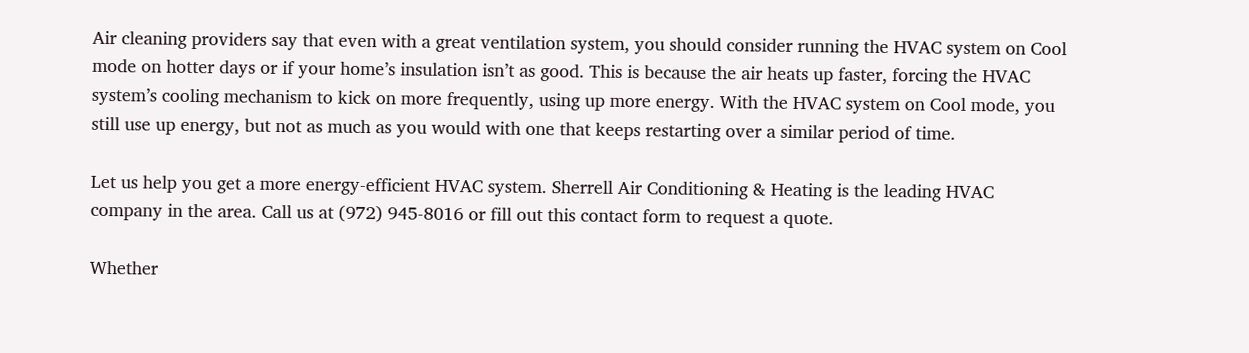Air cleaning providers say that even with a great ventilation system, you should consider running the HVAC system on Cool mode on hotter days or if your home’s insulation isn’t as good. This is because the air heats up faster, forcing the HVAC system’s cooling mechanism to kick on more frequently, using up more energy. With the HVAC system on Cool mode, you still use up energy, but not as much as you would with one that keeps restarting over a similar period of time.

Let us help you get a more energy-efficient HVAC system. Sherrell Air Conditioning & Heating is the leading HVAC company in the area. Call us at (972) 945-8016 or fill out this contact form to request a quote.

Whether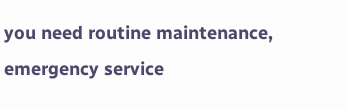you need routine maintenance, emergency service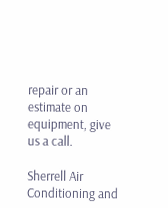repair or an estimate on equipment, give us a call.

Sherrell Air Conditioning and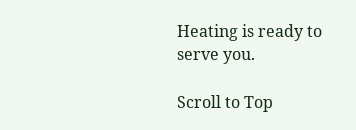Heating is ready to serve you.

Scroll to Top